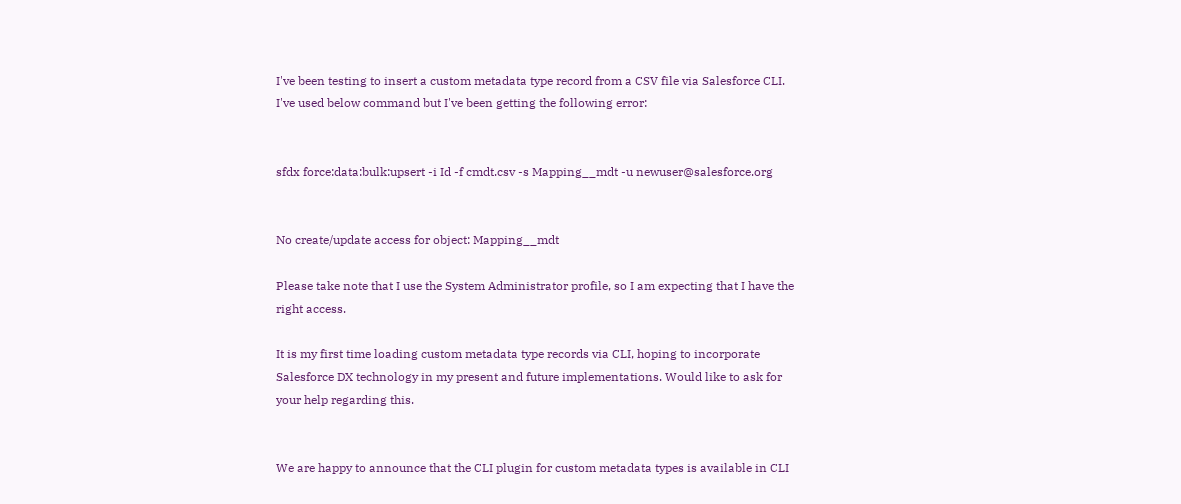I've been testing to insert a custom metadata type record from a CSV file via Salesforce CLI. I've used below command but I've been getting the following error:


sfdx force:data:bulk:upsert -i Id -f cmdt.csv -s Mapping__mdt -u newuser@salesforce.org


No create/update access for object: Mapping__mdt

Please take note that I use the System Administrator profile, so I am expecting that I have the right access.

It is my first time loading custom metadata type records via CLI, hoping to incorporate Salesforce DX technology in my present and future implementations. Would like to ask for your help regarding this.


We are happy to announce that the CLI plugin for custom metadata types is available in CLI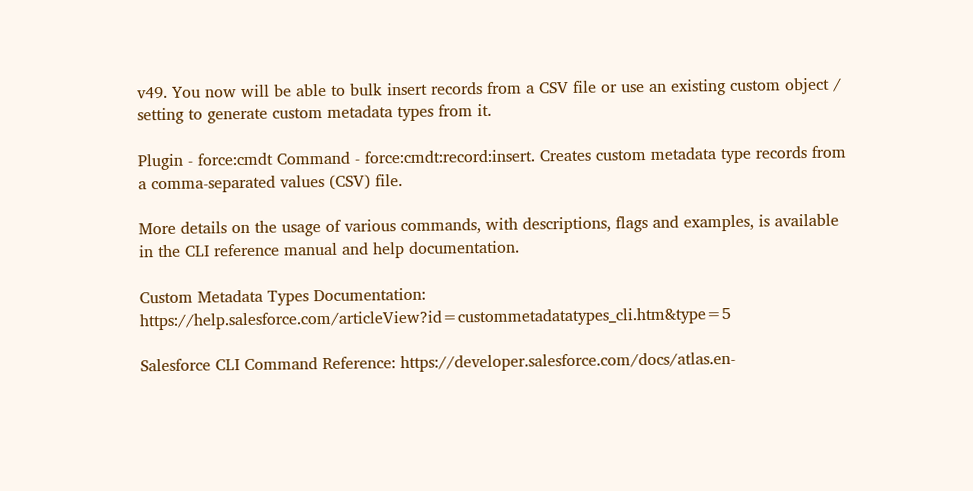v49. You now will be able to bulk insert records from a CSV file or use an existing custom object / setting to generate custom metadata types from it.

Plugin - force:cmdt Command - force:cmdt:record:insert. Creates custom metadata type records from a comma-separated values (CSV) file.

More details on the usage of various commands, with descriptions, flags and examples, is available in the CLI reference manual and help documentation.

Custom Metadata Types Documentation: https://help.salesforce.com/articleView?id=custommetadatatypes_cli.htm&type=5

Salesforce CLI Command Reference: https://developer.salesforce.com/docs/atlas.en-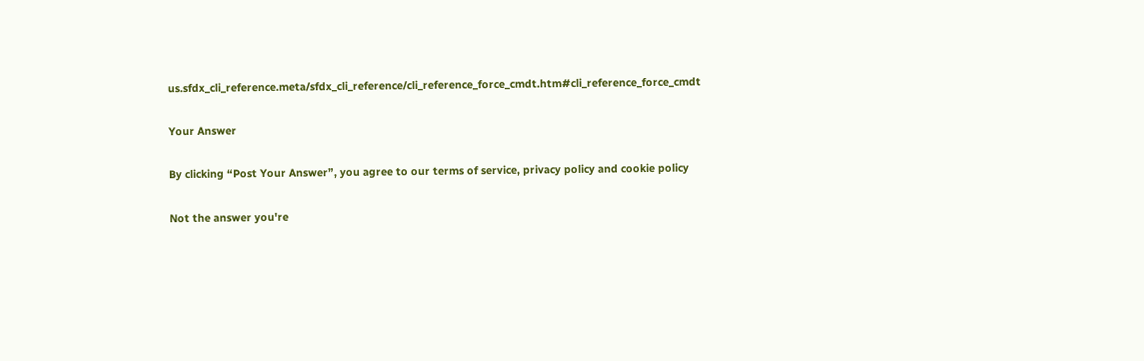us.sfdx_cli_reference.meta/sfdx_cli_reference/cli_reference_force_cmdt.htm#cli_reference_force_cmdt

Your Answer

By clicking “Post Your Answer”, you agree to our terms of service, privacy policy and cookie policy

Not the answer you're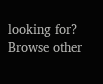looking for? Browse other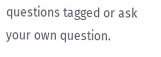questions tagged or ask your own question.